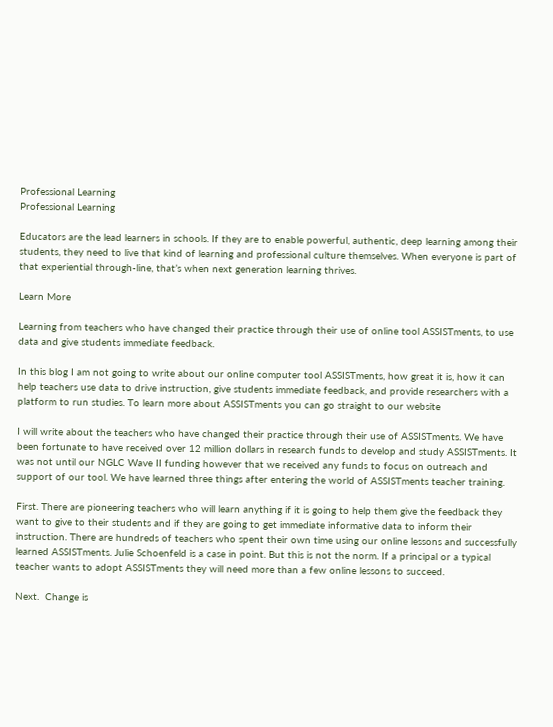Professional Learning
Professional Learning

Educators are the lead learners in schools. If they are to enable powerful, authentic, deep learning among their students, they need to live that kind of learning and professional culture themselves. When everyone is part of that experiential through-line, that’s when next generation learning thrives.

Learn More

Learning from teachers who have changed their practice through their use of online tool ASSISTments, to use data and give students immediate feedback.

In this blog I am not going to write about our online computer tool ASSISTments, how great it is, how it can help teachers use data to drive instruction, give students immediate feedback, and provide researchers with a platform to run studies. To learn more about ASSISTments you can go straight to our website

I will write about the teachers who have changed their practice through their use of ASSISTments. We have been fortunate to have received over 12 million dollars in research funds to develop and study ASSISTments. It was not until our NGLC Wave II funding however that we received any funds to focus on outreach and support of our tool. We have learned three things after entering the world of ASSISTments teacher training.

First. There are pioneering teachers who will learn anything if it is going to help them give the feedback they want to give to their students and if they are going to get immediate informative data to inform their instruction. There are hundreds of teachers who spent their own time using our online lessons and successfully learned ASSISTments. Julie Schoenfeld is a case in point. But this is not the norm. If a principal or a typical teacher wants to adopt ASSISTments they will need more than a few online lessons to succeed.

Next.  Change is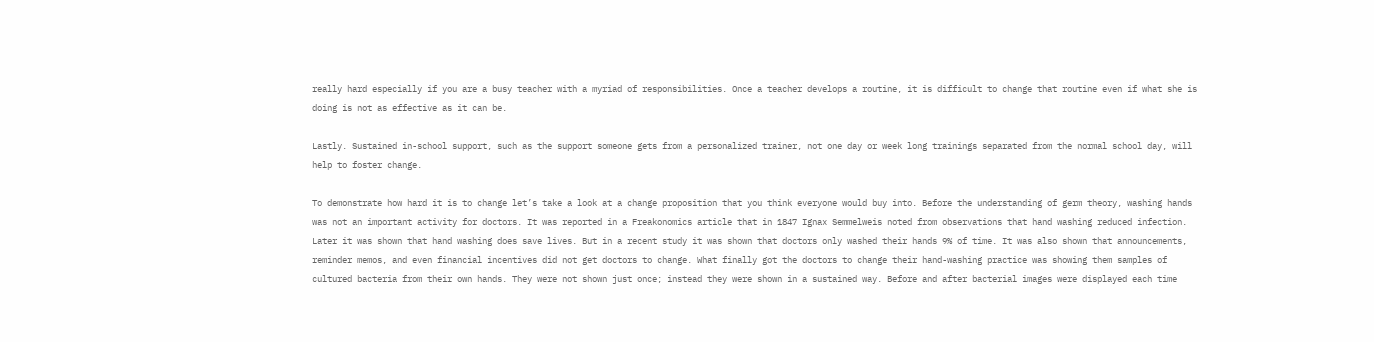really hard especially if you are a busy teacher with a myriad of responsibilities. Once a teacher develops a routine, it is difficult to change that routine even if what she is doing is not as effective as it can be.

Lastly. Sustained in-school support, such as the support someone gets from a personalized trainer, not one day or week long trainings separated from the normal school day, will help to foster change.

To demonstrate how hard it is to change let’s take a look at a change proposition that you think everyone would buy into. Before the understanding of germ theory, washing hands was not an important activity for doctors. It was reported in a Freakonomics article that in 1847 Ignax Semmelweis noted from observations that hand washing reduced infection. Later it was shown that hand washing does save lives. But in a recent study it was shown that doctors only washed their hands 9% of time. It was also shown that announcements, reminder memos, and even financial incentives did not get doctors to change. What finally got the doctors to change their hand-washing practice was showing them samples of cultured bacteria from their own hands. They were not shown just once; instead they were shown in a sustained way. Before and after bacterial images were displayed each time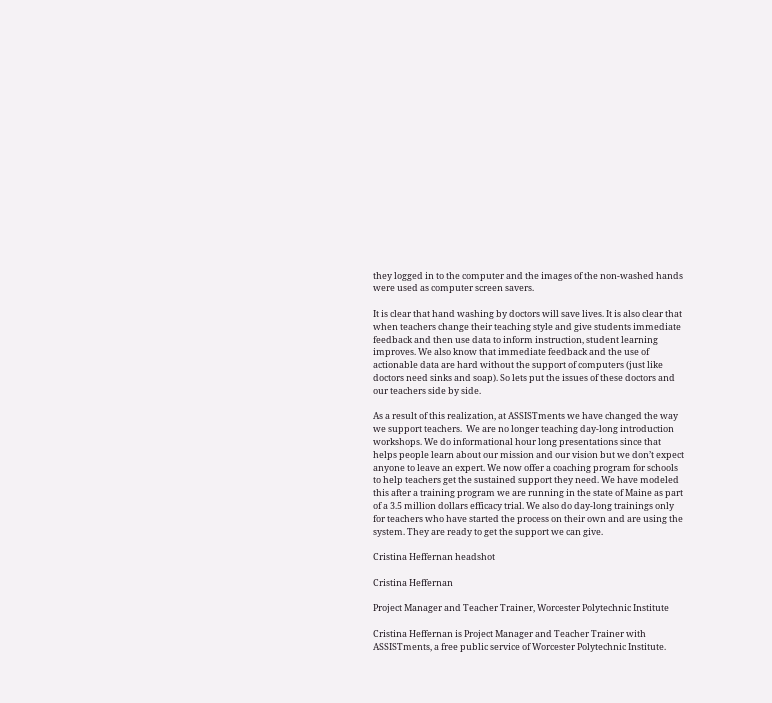they logged in to the computer and the images of the non-washed hands were used as computer screen savers.

It is clear that hand washing by doctors will save lives. It is also clear that when teachers change their teaching style and give students immediate feedback and then use data to inform instruction, student learning improves. We also know that immediate feedback and the use of actionable data are hard without the support of computers (just like doctors need sinks and soap). So lets put the issues of these doctors and our teachers side by side.

As a result of this realization, at ASSISTments we have changed the way we support teachers.  We are no longer teaching day-long introduction workshops. We do informational hour long presentations since that helps people learn about our mission and our vision but we don’t expect anyone to leave an expert. We now offer a coaching program for schools to help teachers get the sustained support they need. We have modeled this after a training program we are running in the state of Maine as part of a 3.5 million dollars efficacy trial. We also do day-long trainings only for teachers who have started the process on their own and are using the system. They are ready to get the support we can give.

Cristina Heffernan headshot

Cristina Heffernan

Project Manager and Teacher Trainer, Worcester Polytechnic Institute

Cristina Heffernan is Project Manager and Teacher Trainer with ASSISTments, a free public service of Worcester Polytechnic Institute.